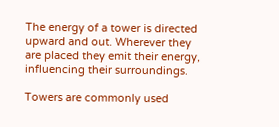The energy of a tower is directed upward and out. Wherever they are placed they emit their energy, influencing their surroundings.

Towers are commonly used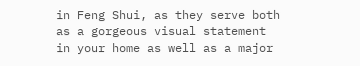in Feng Shui, as they serve both as a gorgeous visual statement in your home as well as a major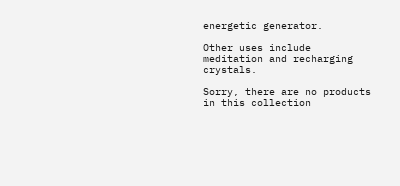energetic generator.

Other uses include meditation and recharging crystals.

Sorry, there are no products in this collection